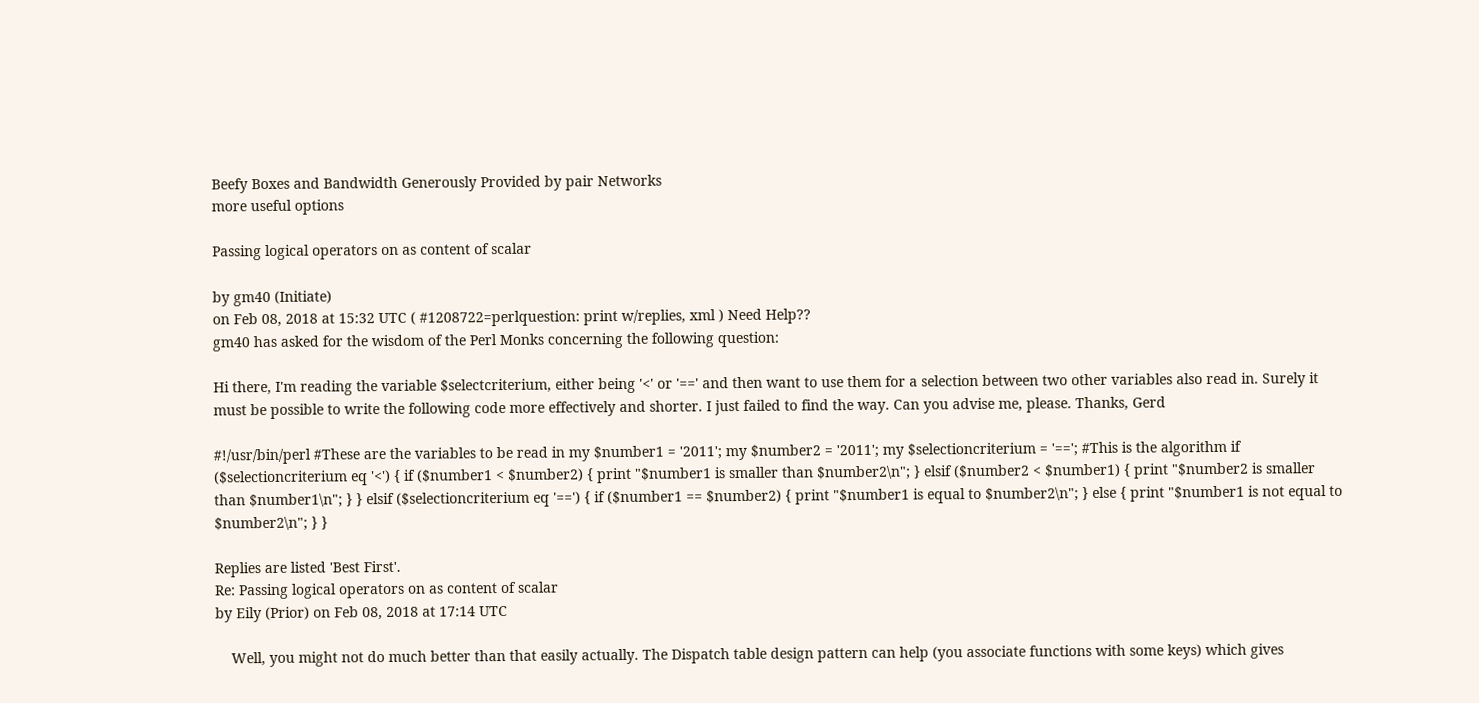Beefy Boxes and Bandwidth Generously Provided by pair Networks
more useful options

Passing logical operators on as content of scalar

by gm40 (Initiate)
on Feb 08, 2018 at 15:32 UTC ( #1208722=perlquestion: print w/replies, xml ) Need Help??
gm40 has asked for the wisdom of the Perl Monks concerning the following question:

Hi there, I'm reading the variable $selectcriterium, either being '<' or '==' and then want to use them for a selection between two other variables also read in. Surely it must be possible to write the following code more effectively and shorter. I just failed to find the way. Can you advise me, please. Thanks, Gerd

#!/usr/bin/perl #These are the variables to be read in my $number1 = '2011'; my $number2 = '2011'; my $selectioncriterium = '=='; #This is the algorithm if ($selectioncriterium eq '<') { if ($number1 < $number2) { print "$number1 is smaller than $number2\n"; } elsif ($number2 < $number1) { print "$number2 is smaller than $number1\n"; } } elsif ($selectioncriterium eq '==') { if ($number1 == $number2) { print "$number1 is equal to $number2\n"; } else { print "$number1 is not equal to $number2\n"; } }

Replies are listed 'Best First'.
Re: Passing logical operators on as content of scalar
by Eily (Prior) on Feb 08, 2018 at 17:14 UTC

    Well, you might not do much better than that easily actually. The Dispatch table design pattern can help (you associate functions with some keys) which gives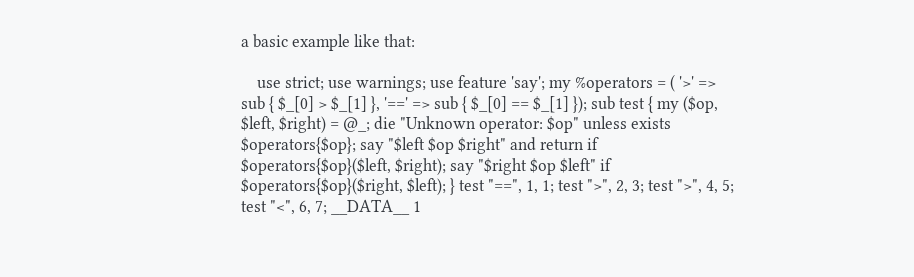a basic example like that:

    use strict; use warnings; use feature 'say'; my %operators = ( '>' => sub { $_[0] > $_[1] }, '==' => sub { $_[0] == $_[1] }); sub test { my ($op, $left, $right) = @_; die "Unknown operator: $op" unless exists $operators{$op}; say "$left $op $right" and return if $operators{$op}($left, $right); say "$right $op $left" if $operators{$op}($right, $left); } test "==", 1, 1; test ">", 2, 3; test ">", 4, 5; test "<", 6, 7; __DATA__ 1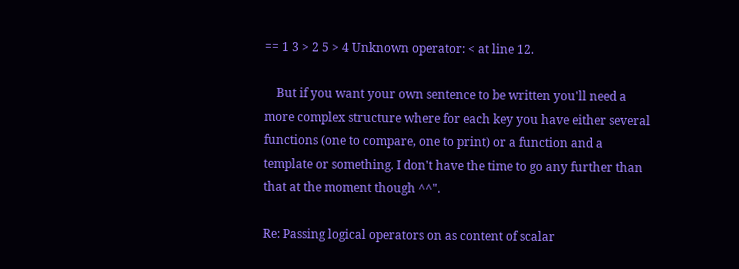== 1 3 > 2 5 > 4 Unknown operator: < at line 12.

    But if you want your own sentence to be written you'll need a more complex structure where for each key you have either several functions (one to compare, one to print) or a function and a template or something. I don't have the time to go any further than that at the moment though ^^".

Re: Passing logical operators on as content of scalar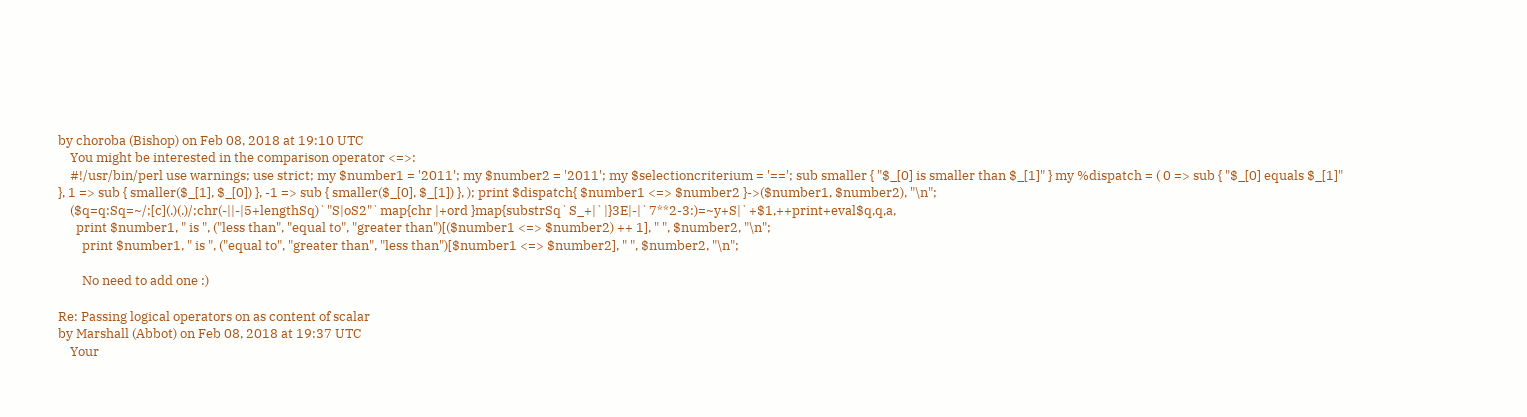by choroba (Bishop) on Feb 08, 2018 at 19:10 UTC
    You might be interested in the comparison operator <=>:
    #!/usr/bin/perl use warnings; use strict; my $number1 = '2011'; my $number2 = '2011'; my $selectioncriterium = '=='; sub smaller { "$_[0] is smaller than $_[1]" } my %dispatch = ( 0 => sub { "$_[0] equals $_[1]" }, 1 => sub { smaller($_[1], $_[0]) }, -1 => sub { smaller($_[0], $_[1]) }, ); print $dispatch{ $number1 <=> $number2 }->($number1, $number2), "\n";
    ($q=q:Sq=~/;[c](.)(.)/;chr(-||-|5+lengthSq)`"S|oS2"`map{chr |+ord }map{substrSq`S_+|`|}3E|-|`7**2-3:)=~y+S|`+$1,++print+eval$q,q,a,
      print $number1, " is ", ("less than", "equal to", "greater than")[($number1 <=> $number2) ++ 1], " ", $number2, "\n";
        print $number1, " is ", ("equal to", "greater than", "less than")[$number1 <=> $number2], " ", $number2, "\n";

        No need to add one :)

Re: Passing logical operators on as content of scalar
by Marshall (Abbot) on Feb 08, 2018 at 19:37 UTC
    Your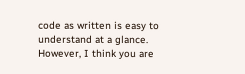code as written is easy to understand at a glance. However, I think you are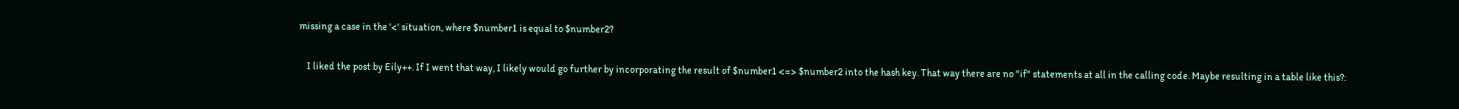missing a case in the '<' situation, where $number1 is equal to $number2?

    I liked the post by Eily++. If I went that way, I likely would go further by incorporating the result of $number1 <=> $number2 into the hash key. That way there are no "if" statements at all in the calling code. Maybe resulting in a table like this?: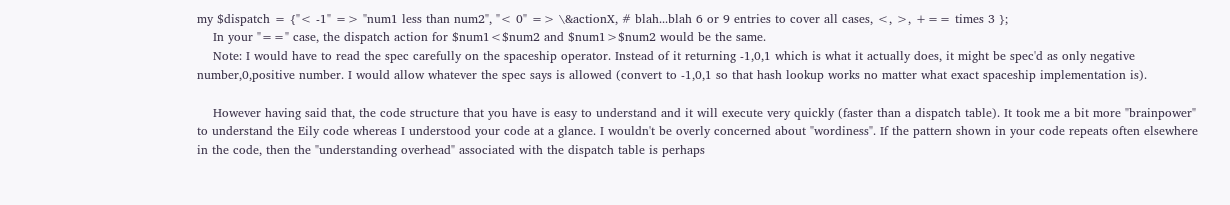my $dispatch = {"< -1" => "num1 less than num2", "< 0" => \&actionX, # blah...blah 6 or 9 entries to cover all cases, <, >, +== times 3 };
    In your "==" case, the dispatch action for $num1<$num2 and $num1>$num2 would be the same.
    Note: I would have to read the spec carefully on the spaceship operator. Instead of it returning -1,0,1 which is what it actually does, it might be spec'd as only negative number,0,positive number. I would allow whatever the spec says is allowed (convert to -1,0,1 so that hash lookup works no matter what exact spaceship implementation is).

    However having said that, the code structure that you have is easy to understand and it will execute very quickly (faster than a dispatch table). It took me a bit more "brainpower" to understand the Eily code whereas I understood your code at a glance. I wouldn't be overly concerned about "wordiness". If the pattern shown in your code repeats often elsewhere in the code, then the "understanding overhead" associated with the dispatch table is perhaps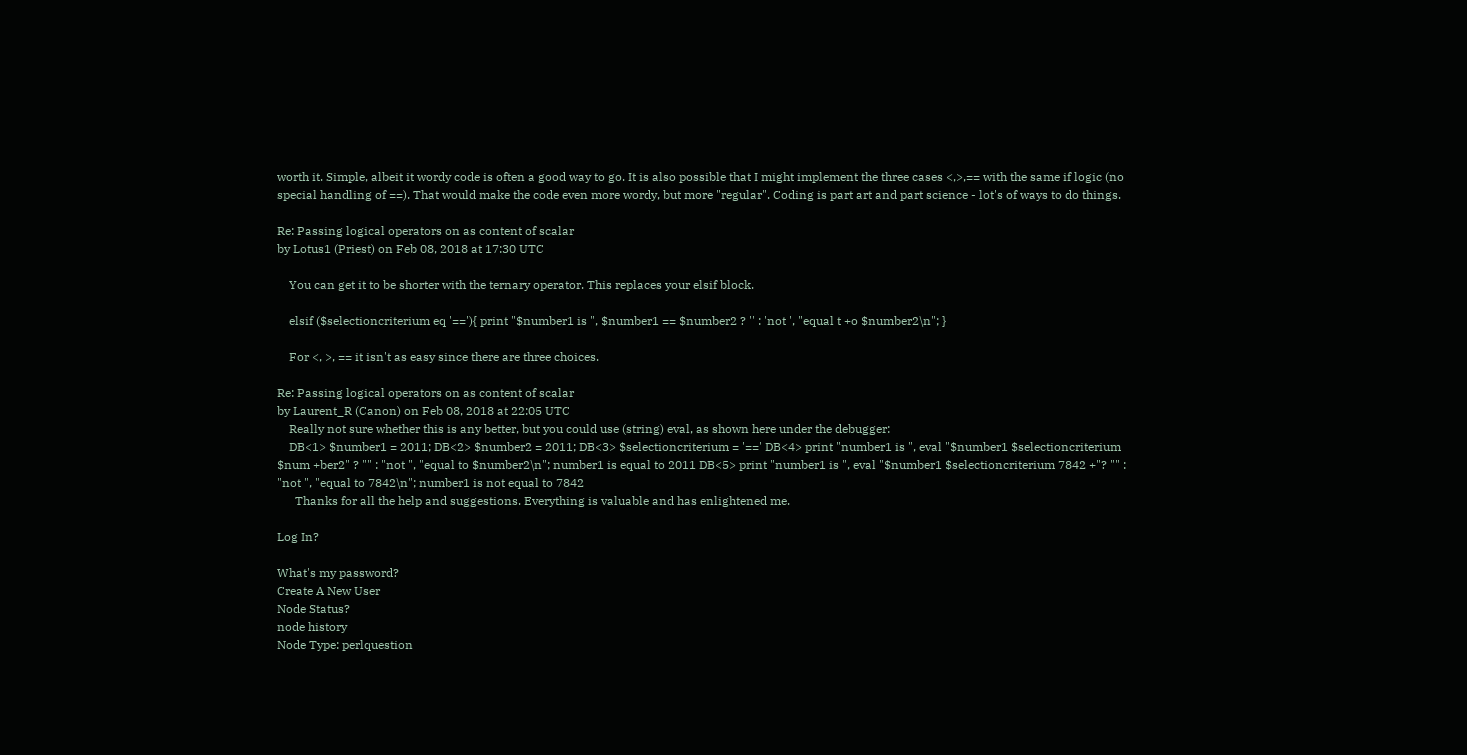worth it. Simple, albeit it wordy code is often a good way to go. It is also possible that I might implement the three cases <,>,== with the same if logic (no special handling of ==). That would make the code even more wordy, but more "regular". Coding is part art and part science - lot's of ways to do things.

Re: Passing logical operators on as content of scalar
by Lotus1 (Priest) on Feb 08, 2018 at 17:30 UTC

    You can get it to be shorter with the ternary operator. This replaces your elsif block.

    elsif ($selectioncriterium eq '=='){ print "$number1 is ", $number1 == $number2 ? '' : 'not ', "equal t +o $number2\n"; }

    For <, >, == it isn't as easy since there are three choices.

Re: Passing logical operators on as content of scalar
by Laurent_R (Canon) on Feb 08, 2018 at 22:05 UTC
    Really not sure whether this is any better, but you could use (string) eval, as shown here under the debugger:
    DB<1> $number1 = 2011; DB<2> $number2 = 2011; DB<3> $selectioncriterium = '==' DB<4> print "number1 is ", eval "$number1 $selectioncriterium $num +ber2" ? "" : "not ", "equal to $number2\n"; number1 is equal to 2011 DB<5> print "number1 is ", eval "$number1 $selectioncriterium 7842 +"? "" : "not ", "equal to 7842\n"; number1 is not equal to 7842
      Thanks for all the help and suggestions. Everything is valuable and has enlightened me.

Log In?

What's my password?
Create A New User
Node Status?
node history
Node Type: perlquestion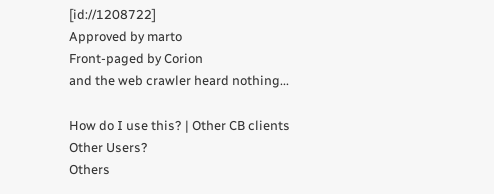[id://1208722]
Approved by marto
Front-paged by Corion
and the web crawler heard nothing...

How do I use this? | Other CB clients
Other Users?
Others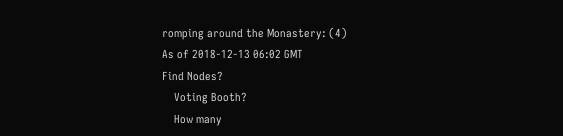romping around the Monastery: (4)
As of 2018-12-13 06:02 GMT
Find Nodes?
    Voting Booth?
    How many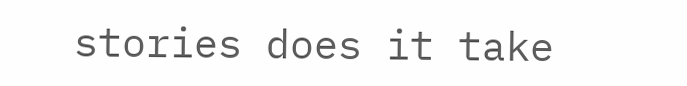stories does it take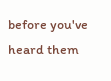before you've heard them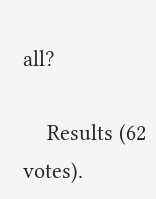all?

    Results (62 votes).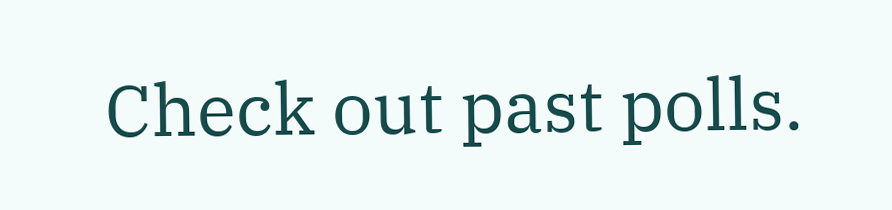Check out past polls.